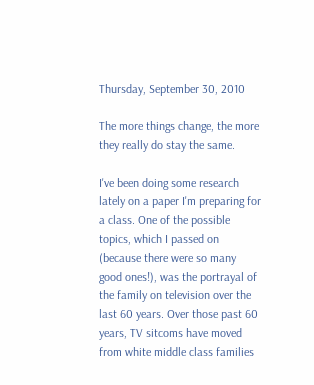Thursday, September 30, 2010

The more things change, the more they really do stay the same.

I've been doing some research lately on a paper I'm preparing for a class. One of the possible topics, which I passed on (because there were so many good ones!), was the portrayal of the family on television over the last 60 years. Over those past 60 years, TV sitcoms have moved from white middle class families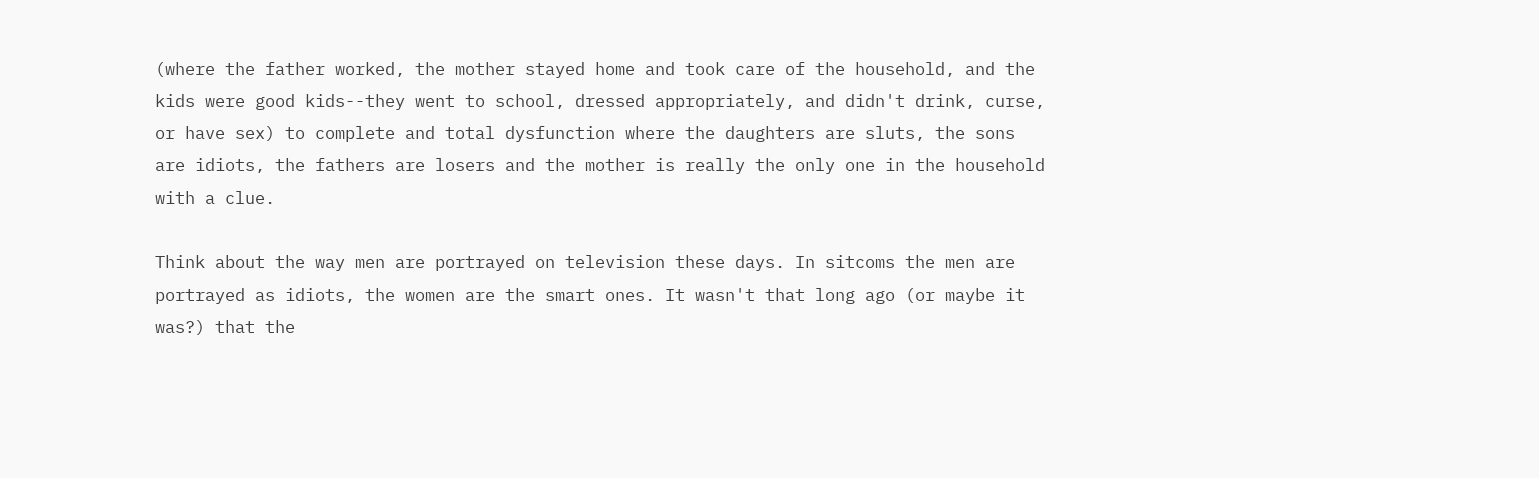(where the father worked, the mother stayed home and took care of the household, and the kids were good kids--they went to school, dressed appropriately, and didn't drink, curse, or have sex) to complete and total dysfunction where the daughters are sluts, the sons are idiots, the fathers are losers and the mother is really the only one in the household with a clue.

Think about the way men are portrayed on television these days. In sitcoms the men are portrayed as idiots, the women are the smart ones. It wasn't that long ago (or maybe it was?) that the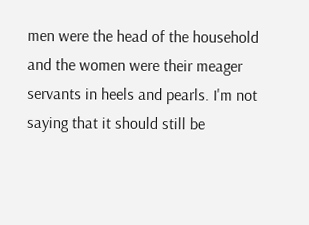men were the head of the household and the women were their meager servants in heels and pearls. I'm not saying that it should still be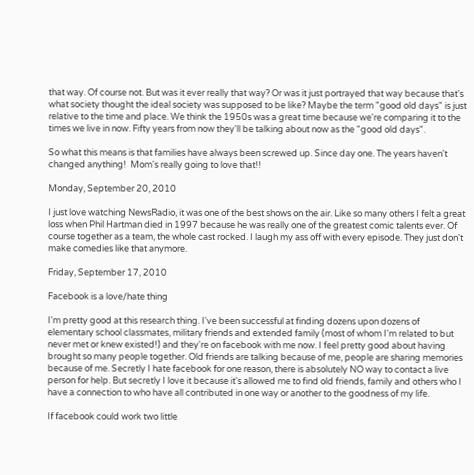that way. Of course not. But was it ever really that way? Or was it just portrayed that way because that's what society thought the ideal society was supposed to be like? Maybe the term "good old days" is just relative to the time and place. We think the 1950s was a great time because we're comparing it to the times we live in now. Fifty years from now they'll be talking about now as the "good old days".

So what this means is that families have always been screwed up. Since day one. The years haven't changed anything!  Mom's really going to love that!!

Monday, September 20, 2010

I just love watching NewsRadio, it was one of the best shows on the air. Like so many others I felt a great loss when Phil Hartman died in 1997 because he was really one of the greatest comic talents ever. Of course together as a team, the whole cast rocked. I laugh my ass off with every episode. They just don't make comedies like that anymore.

Friday, September 17, 2010

Facebook is a love/hate thing

I'm pretty good at this research thing. I've been successful at finding dozens upon dozens of elementary school classmates, military friends and extended family (most of whom I'm related to but never met or knew existed!) and they're on facebook with me now. I feel pretty good about having brought so many people together. Old friends are talking because of me, people are sharing memories because of me. Secretly I hate facebook for one reason, there is absolutely NO way to contact a live person for help. But secretly I love it because it's allowed me to find old friends, family and others who I have a connection to who have all contributed in one way or another to the goodness of my life.

If facebook could work two little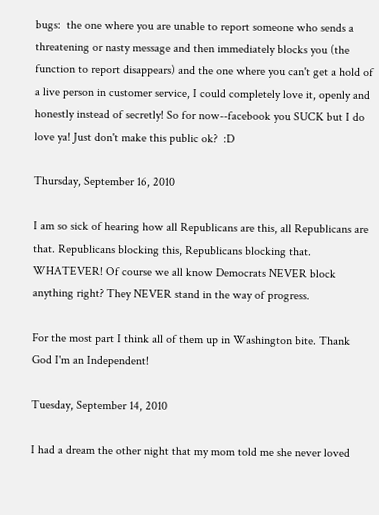bugs:  the one where you are unable to report someone who sends a threatening or nasty message and then immediately blocks you (the function to report disappears) and the one where you can't get a hold of a live person in customer service, I could completely love it, openly and honestly instead of secretly! So for now--facebook you SUCK but I do love ya! Just don't make this public ok?  :D

Thursday, September 16, 2010

I am so sick of hearing how all Republicans are this, all Republicans are that. Republicans blocking this, Republicans blocking that. WHATEVER! Of course we all know Democrats NEVER block anything right? They NEVER stand in the way of progress.

For the most part I think all of them up in Washington bite. Thank God I'm an Independent!

Tuesday, September 14, 2010

I had a dream the other night that my mom told me she never loved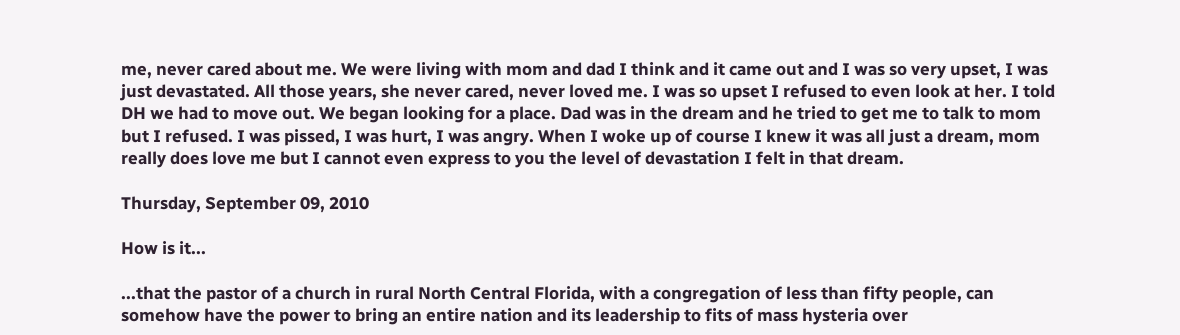me, never cared about me. We were living with mom and dad I think and it came out and I was so very upset, I was just devastated. All those years, she never cared, never loved me. I was so upset I refused to even look at her. I told DH we had to move out. We began looking for a place. Dad was in the dream and he tried to get me to talk to mom but I refused. I was pissed, I was hurt, I was angry. When I woke up of course I knew it was all just a dream, mom really does love me but I cannot even express to you the level of devastation I felt in that dream.

Thursday, September 09, 2010

How is it...

...that the pastor of a church in rural North Central Florida, with a congregation of less than fifty people, can somehow have the power to bring an entire nation and its leadership to fits of mass hysteria over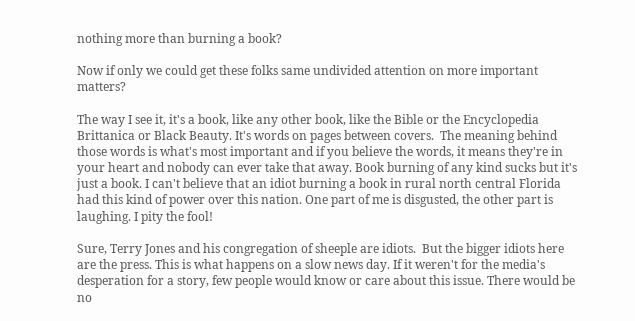nothing more than burning a book?

Now if only we could get these folks same undivided attention on more important matters?

The way I see it, it's a book, like any other book, like the Bible or the Encyclopedia Brittanica or Black Beauty. It's words on pages between covers.  The meaning behind those words is what's most important and if you believe the words, it means they're in your heart and nobody can ever take that away. Book burning of any kind sucks but it's just a book. I can't believe that an idiot burning a book in rural north central Florida had this kind of power over this nation. One part of me is disgusted, the other part is laughing. I pity the fool!

Sure, Terry Jones and his congregation of sheeple are idiots.  But the bigger idiots here are the press. This is what happens on a slow news day. If it weren't for the media's desperation for a story, few people would know or care about this issue. There would be no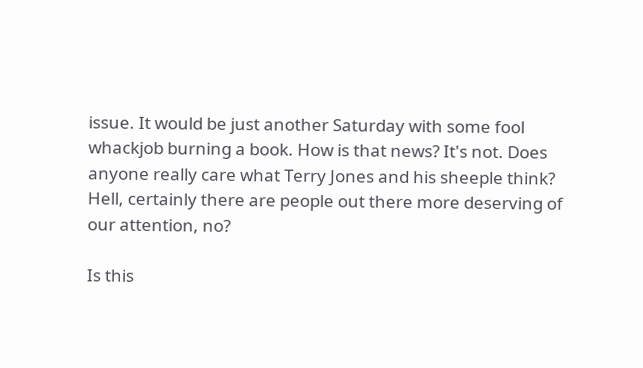issue. It would be just another Saturday with some fool whackjob burning a book. How is that news? It's not. Does anyone really care what Terry Jones and his sheeple think?  Hell, certainly there are people out there more deserving of our attention, no?

Is this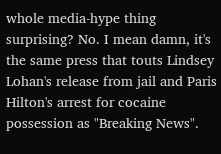whole media-hype thing surprising? No. I mean damn, it's the same press that touts Lindsey Lohan's release from jail and Paris Hilton's arrest for cocaine possession as "Breaking News".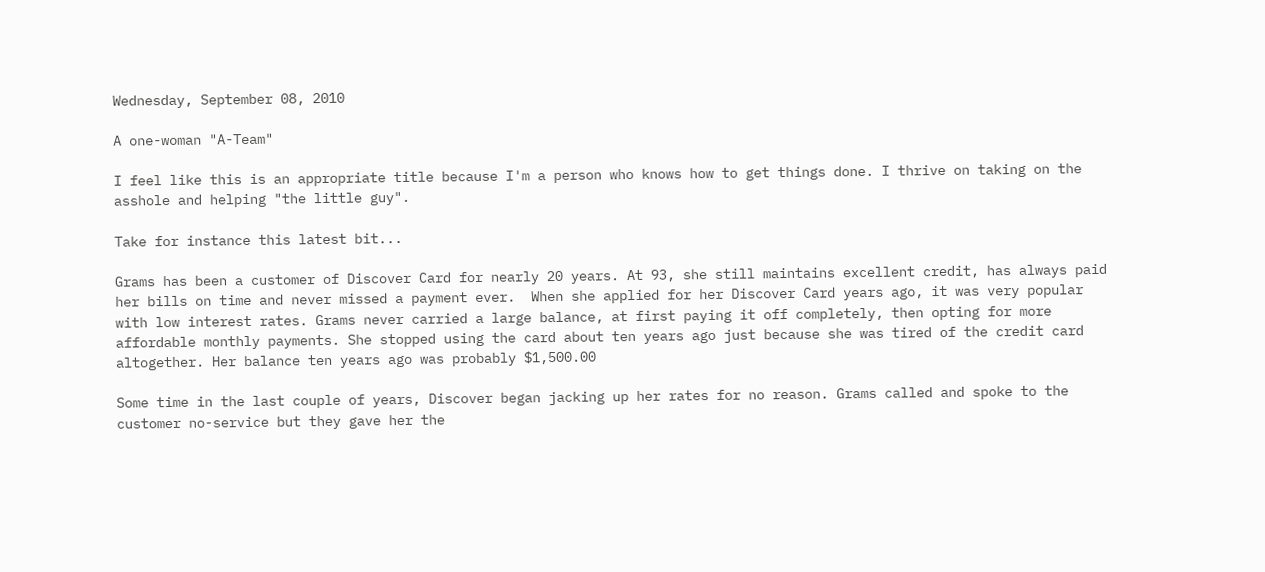Wednesday, September 08, 2010

A one-woman "A-Team"

I feel like this is an appropriate title because I'm a person who knows how to get things done. I thrive on taking on the asshole and helping "the little guy".

Take for instance this latest bit...

Grams has been a customer of Discover Card for nearly 20 years. At 93, she still maintains excellent credit, has always paid her bills on time and never missed a payment ever.  When she applied for her Discover Card years ago, it was very popular with low interest rates. Grams never carried a large balance, at first paying it off completely, then opting for more affordable monthly payments. She stopped using the card about ten years ago just because she was tired of the credit card altogether. Her balance ten years ago was probably $1,500.00

Some time in the last couple of years, Discover began jacking up her rates for no reason. Grams called and spoke to the customer no-service but they gave her the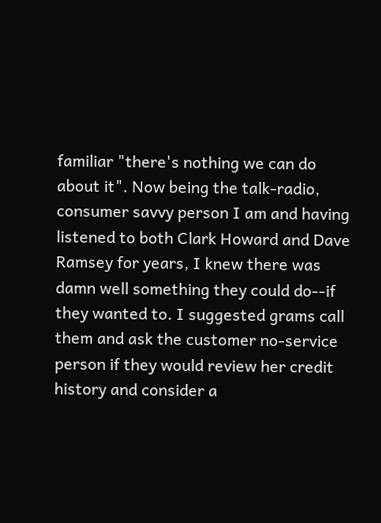familiar "there's nothing we can do about it". Now being the talk-radio, consumer savvy person I am and having listened to both Clark Howard and Dave Ramsey for years, I knew there was damn well something they could do--if they wanted to. I suggested grams call them and ask the customer no-service person if they would review her credit history and consider a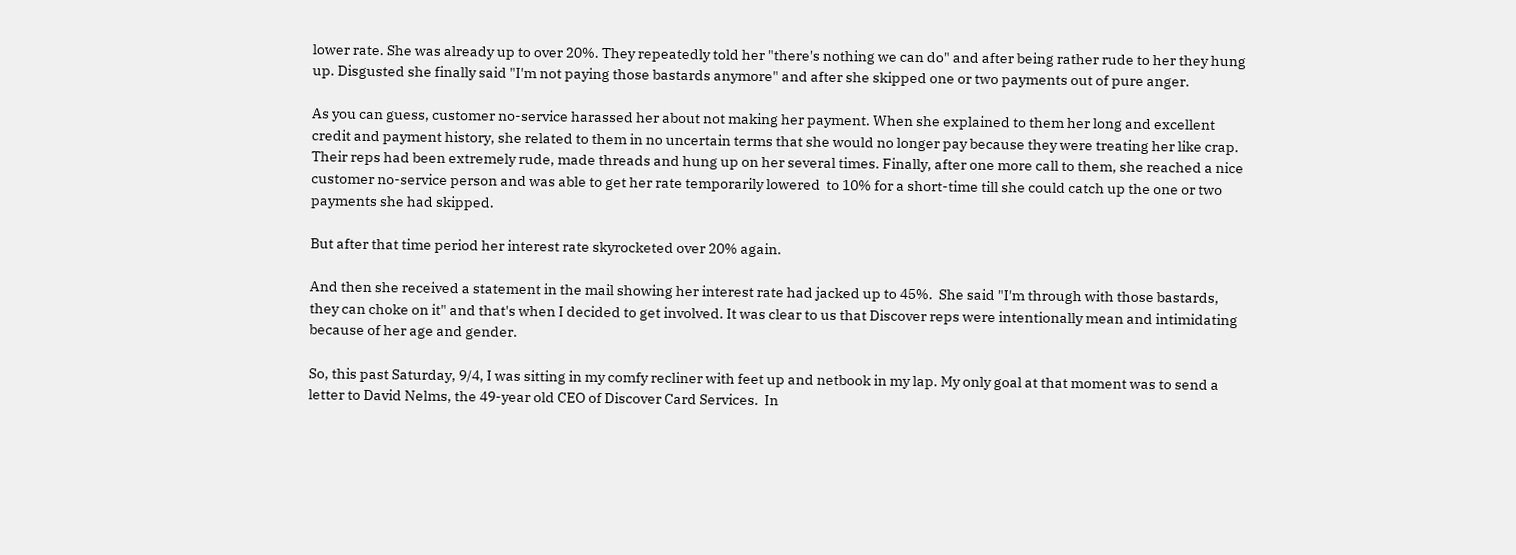lower rate. She was already up to over 20%. They repeatedly told her "there's nothing we can do" and after being rather rude to her they hung up. Disgusted she finally said "I'm not paying those bastards anymore" and after she skipped one or two payments out of pure anger.

As you can guess, customer no-service harassed her about not making her payment. When she explained to them her long and excellent credit and payment history, she related to them in no uncertain terms that she would no longer pay because they were treating her like crap. Their reps had been extremely rude, made threads and hung up on her several times. Finally, after one more call to them, she reached a nice customer no-service person and was able to get her rate temporarily lowered  to 10% for a short-time till she could catch up the one or two payments she had skipped.

But after that time period her interest rate skyrocketed over 20% again.

And then she received a statement in the mail showing her interest rate had jacked up to 45%.  She said "I'm through with those bastards, they can choke on it" and that's when I decided to get involved. It was clear to us that Discover reps were intentionally mean and intimidating because of her age and gender.

So, this past Saturday, 9/4, I was sitting in my comfy recliner with feet up and netbook in my lap. My only goal at that moment was to send a letter to David Nelms, the 49-year old CEO of Discover Card Services.  In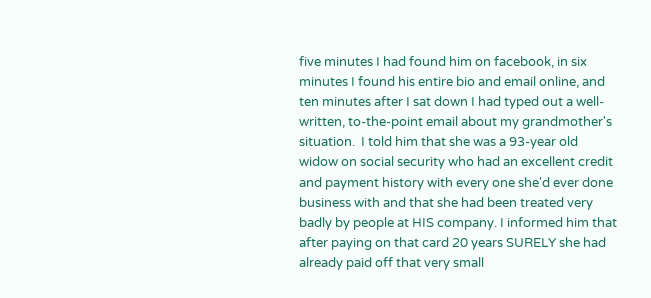five minutes I had found him on facebook, in six minutes I found his entire bio and email online, and ten minutes after I sat down I had typed out a well-written, to-the-point email about my grandmother's situation.  I told him that she was a 93-year old widow on social security who had an excellent credit and payment history with every one she'd ever done business with and that she had been treated very badly by people at HIS company. I informed him that after paying on that card 20 years SURELY she had already paid off that very small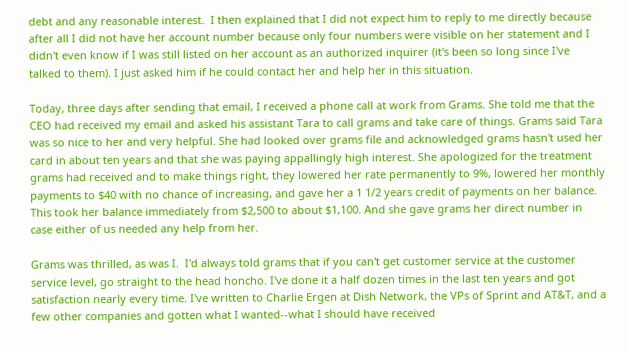debt and any reasonable interest.  I then explained that I did not expect him to reply to me directly because after all I did not have her account number because only four numbers were visible on her statement and I didn't even know if I was still listed on her account as an authorized inquirer (it's been so long since I've talked to them). I just asked him if he could contact her and help her in this situation.

Today, three days after sending that email, I received a phone call at work from Grams. She told me that the CEO had received my email and asked his assistant Tara to call grams and take care of things. Grams said Tara was so nice to her and very helpful. She had looked over grams file and acknowledged grams hasn't used her card in about ten years and that she was paying appallingly high interest. She apologized for the treatment grams had received and to make things right, they lowered her rate permanently to 9%, lowered her monthly payments to $40 with no chance of increasing, and gave her a 1 1/2 years credit of payments on her balance. This took her balance immediately from $2,500 to about $1,100. And she gave grams her direct number in case either of us needed any help from her.

Grams was thrilled, as was I.  I'd always told grams that if you can't get customer service at the customer service level, go straight to the head honcho. I've done it a half dozen times in the last ten years and got satisfaction nearly every time. I've written to Charlie Ergen at Dish Network, the VPs of Sprint and AT&T, and a few other companies and gotten what I wanted--what I should have received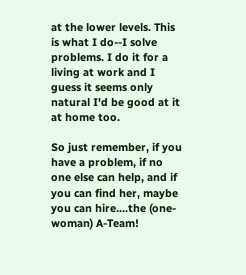at the lower levels. This is what I do--I solve problems. I do it for a living at work and I guess it seems only natural I'd be good at it at home too.

So just remember, if you have a problem, if no one else can help, and if you can find her, maybe you can hire....the (one-woman) A-Team!